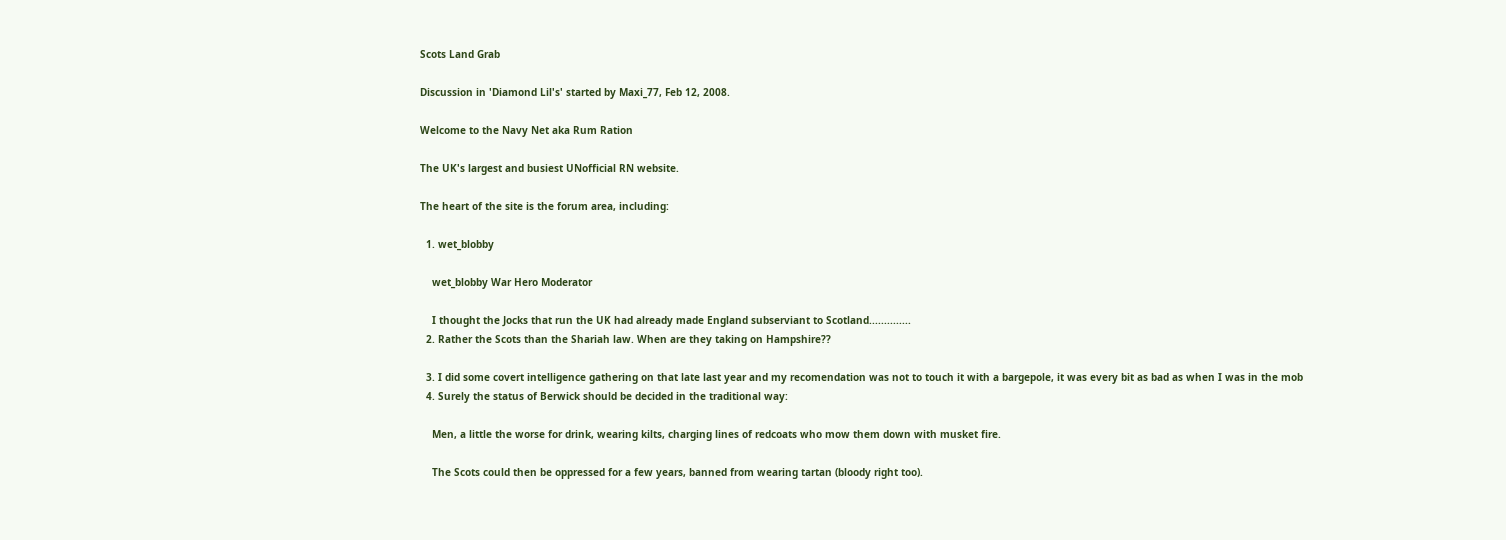Scots Land Grab

Discussion in 'Diamond Lil's' started by Maxi_77, Feb 12, 2008.

Welcome to the Navy Net aka Rum Ration

The UK's largest and busiest UNofficial RN website.

The heart of the site is the forum area, including:

  1. wet_blobby

    wet_blobby War Hero Moderator

    I thought the Jocks that run the UK had already made England subserviant to Scotland..............
  2. Rather the Scots than the Shariah law. When are they taking on Hampshire??

  3. I did some covert intelligence gathering on that late last year and my recomendation was not to touch it with a bargepole, it was every bit as bad as when I was in the mob
  4. Surely the status of Berwick should be decided in the traditional way:

    Men, a little the worse for drink, wearing kilts, charging lines of redcoats who mow them down with musket fire.

    The Scots could then be oppressed for a few years, banned from wearing tartan (bloody right too).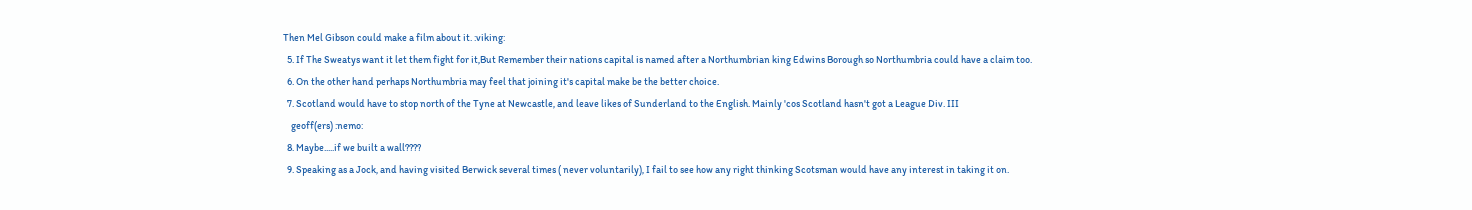Then Mel Gibson could make a film about it. :viking:
  5. If The Sweatys want it let them fight for it,But Remember their nations capital is named after a Northumbrian king Edwins Borough so Northumbria could have a claim too.
  6. On the other hand perhaps Northumbria may feel that joining it's capital make be the better choice.
  7. Scotland would have to stop north of the Tyne at Newcastle, and leave likes of Sunderland to the English. Mainly 'cos Scotland hasn't got a League Div. III
    geoff(ers) :nemo:
  8. Maybe.....if we built a wall????
  9. Speaking as a Jock, and having visited Berwick several times ( never voluntarily), I fail to see how any right thinking Scotsman would have any interest in taking it on.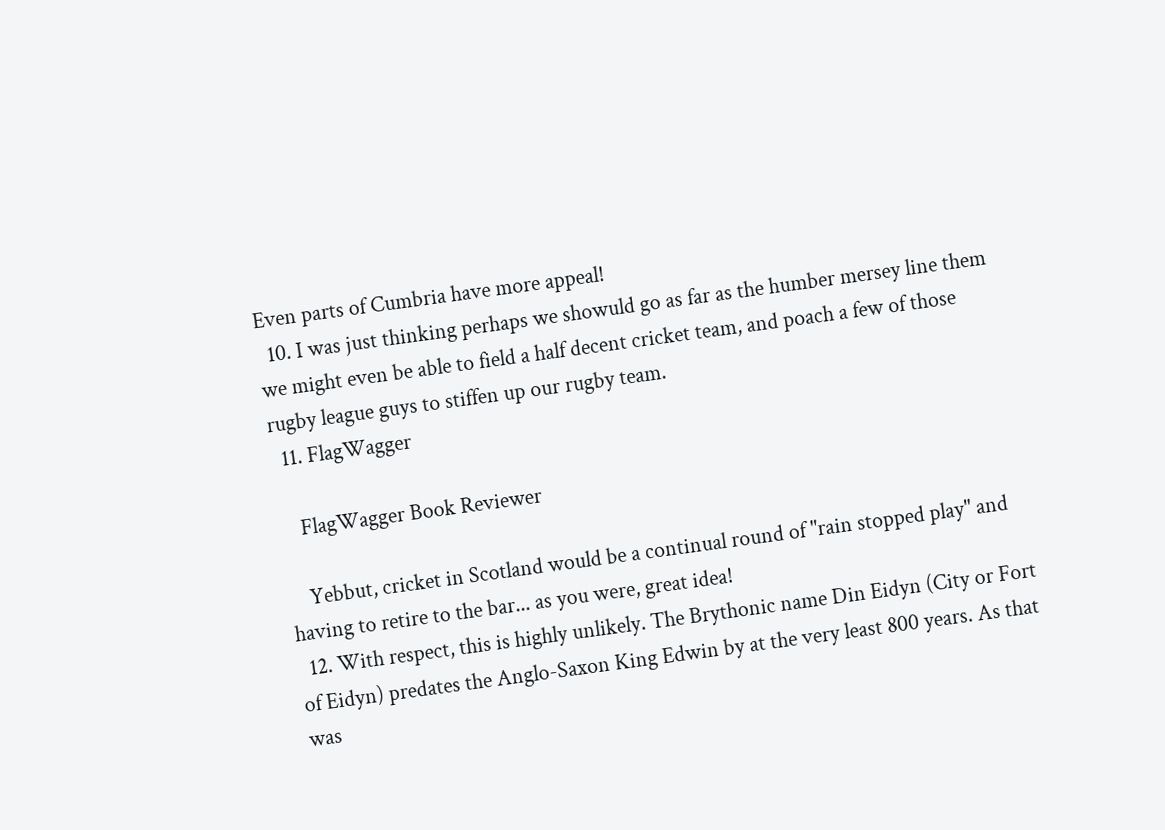Even parts of Cumbria have more appeal!
  10. I was just thinking perhaps we showuld go as far as the humber mersey line them we might even be able to field a half decent cricket team, and poach a few of those rugby league guys to stiffen up our rugby team.
  11. FlagWagger

    FlagWagger Book Reviewer

    Yebbut, cricket in Scotland would be a continual round of "rain stopped play" and having to retire to the bar... as you were, great idea!
  12. With respect, this is highly unlikely. The Brythonic name Din Eidyn (City or Fort of Eidyn) predates the Anglo-Saxon King Edwin by at the very least 800 years. As that was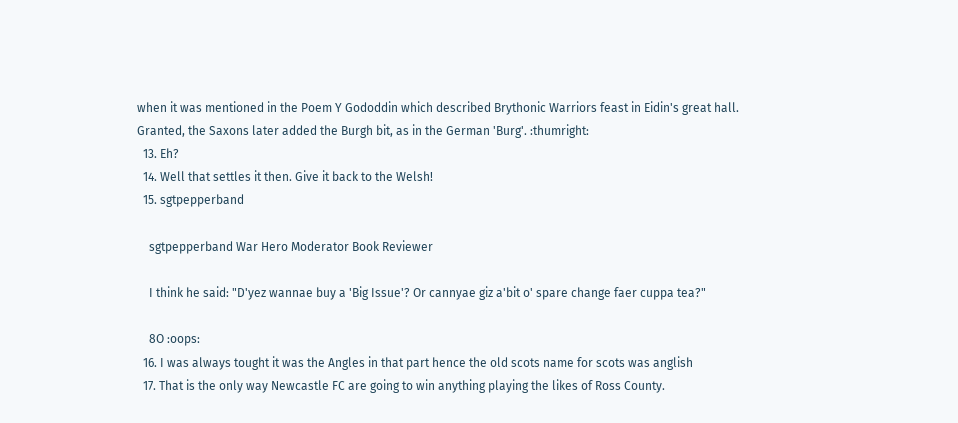when it was mentioned in the Poem Y Gododdin which described Brythonic Warriors feast in Eidin's great hall. Granted, the Saxons later added the Burgh bit, as in the German 'Burg'. :thumright:
  13. Eh?
  14. Well that settles it then. Give it back to the Welsh!
  15. sgtpepperband

    sgtpepperband War Hero Moderator Book Reviewer

    I think he said: "D'yez wannae buy a 'Big Issue'? Or cannyae giz a'bit o' spare change faer cuppa tea?"

    8O :oops:
  16. I was always tought it was the Angles in that part hence the old scots name for scots was anglish
  17. That is the only way Newcastle FC are going to win anything playing the likes of Ross County.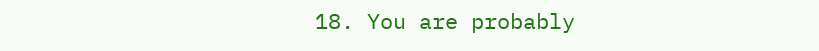18. You are probably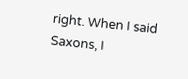right. When I said Saxons, I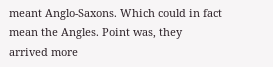meant Anglo-Saxons. Which could in fact mean the Angles. Point was, they arrived more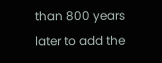than 800 years later to add the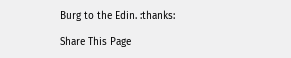Burg to the Edin. :thanks:

Share This Page